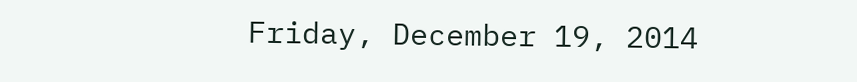Friday, December 19, 2014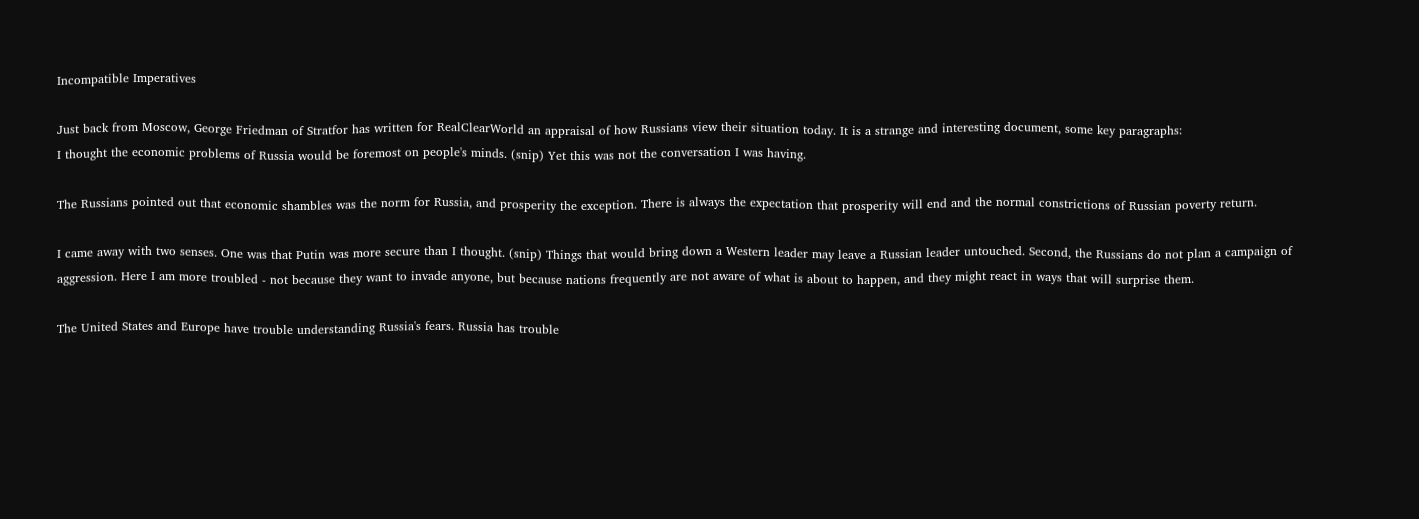Incompatible Imperatives

Just back from Moscow, George Friedman of Stratfor has written for RealClearWorld an appraisal of how Russians view their situation today. It is a strange and interesting document, some key paragraphs:
I thought the economic problems of Russia would be foremost on people's minds. (snip) Yet this was not the conversation I was having.

The Russians pointed out that economic shambles was the norm for Russia, and prosperity the exception. There is always the expectation that prosperity will end and the normal constrictions of Russian poverty return.

I came away with two senses. One was that Putin was more secure than I thought. (snip) Things that would bring down a Western leader may leave a Russian leader untouched. Second, the Russians do not plan a campaign of aggression. Here I am more troubled - not because they want to invade anyone, but because nations frequently are not aware of what is about to happen, and they might react in ways that will surprise them.

The United States and Europe have trouble understanding Russia's fears. Russia has trouble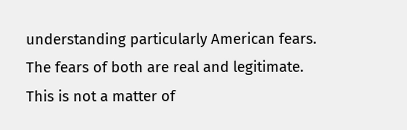understanding particularly American fears. The fears of both are real and legitimate. This is not a matter of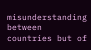misunderstanding between countries but of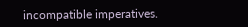incompatible imperatives.